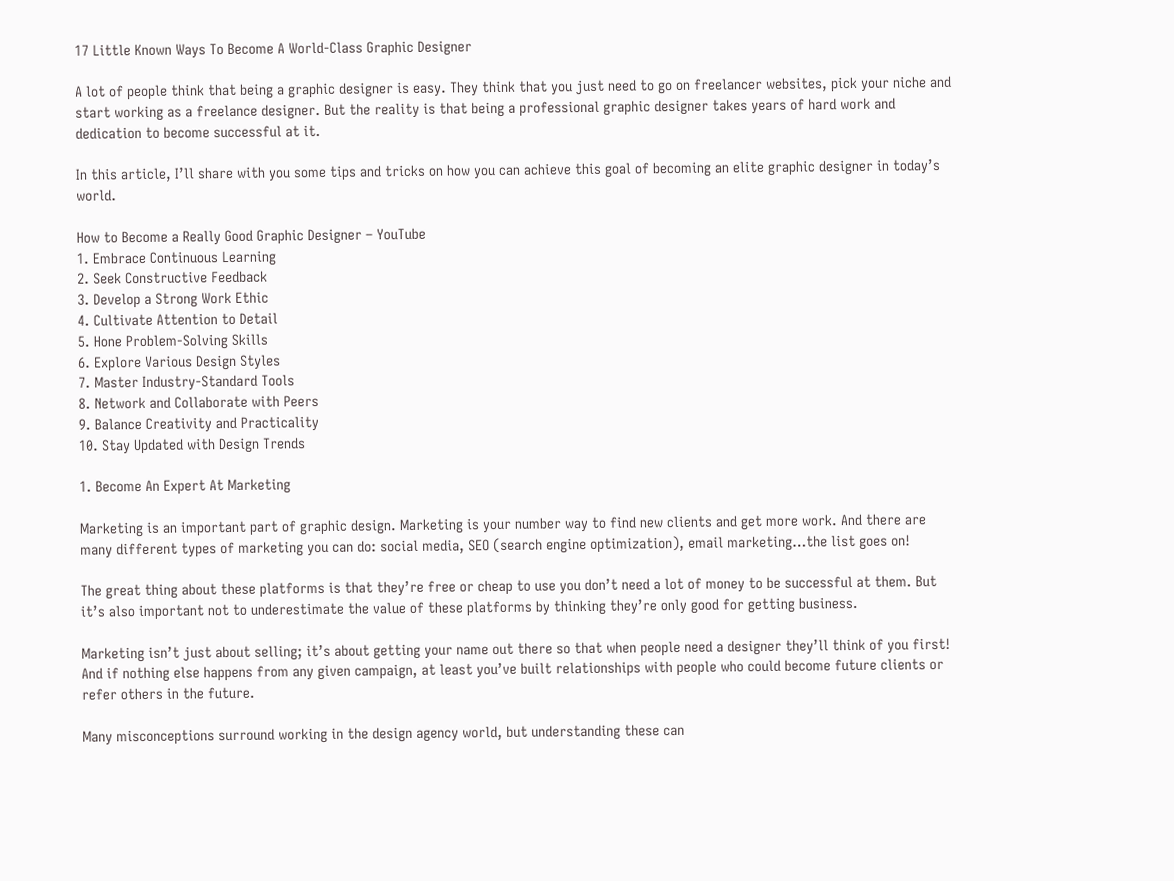17 Little Known Ways To Become A World-Class Graphic Designer

A lot of people think that being a graphic designer is easy. They think that you just need to go on freelancer websites, pick your niche and start working as a freelance designer. But the reality is that being a professional graphic designer takes years of hard work and dedication to become successful at it.

In this article, I’ll share with you some tips and tricks on how you can achieve this goal of becoming an elite graphic designer in today’s world.

How to Become a Really Good Graphic Designer – YouTube
1. Embrace Continuous Learning
2. Seek Constructive Feedback
3. Develop a Strong Work Ethic
4. Cultivate Attention to Detail
5. Hone Problem-Solving Skills
6. Explore Various Design Styles
7. Master Industry-Standard Tools
8. Network and Collaborate with Peers
9. Balance Creativity and Practicality
10. Stay Updated with Design Trends

1. Become An Expert At Marketing

Marketing is an important part of graphic design. Marketing is your number way to find new clients and get more work. And there are many different types of marketing you can do: social media, SEO (search engine optimization), email marketing…the list goes on!

The great thing about these platforms is that they’re free or cheap to use you don’t need a lot of money to be successful at them. But it’s also important not to underestimate the value of these platforms by thinking they’re only good for getting business.

Marketing isn’t just about selling; it’s about getting your name out there so that when people need a designer they’ll think of you first! And if nothing else happens from any given campaign, at least you’ve built relationships with people who could become future clients or refer others in the future.

Many misconceptions surround working in the design agency world, but understanding these can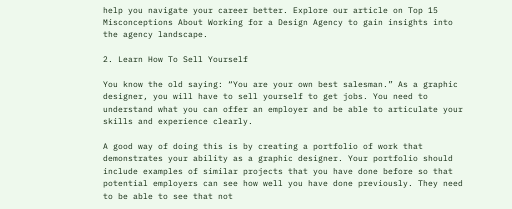help you navigate your career better. Explore our article on Top 15 Misconceptions About Working for a Design Agency to gain insights into the agency landscape.

2. Learn How To Sell Yourself

You know the old saying: “You are your own best salesman.” As a graphic designer, you will have to sell yourself to get jobs. You need to understand what you can offer an employer and be able to articulate your skills and experience clearly.

A good way of doing this is by creating a portfolio of work that demonstrates your ability as a graphic designer. Your portfolio should include examples of similar projects that you have done before so that potential employers can see how well you have done previously. They need to be able to see that not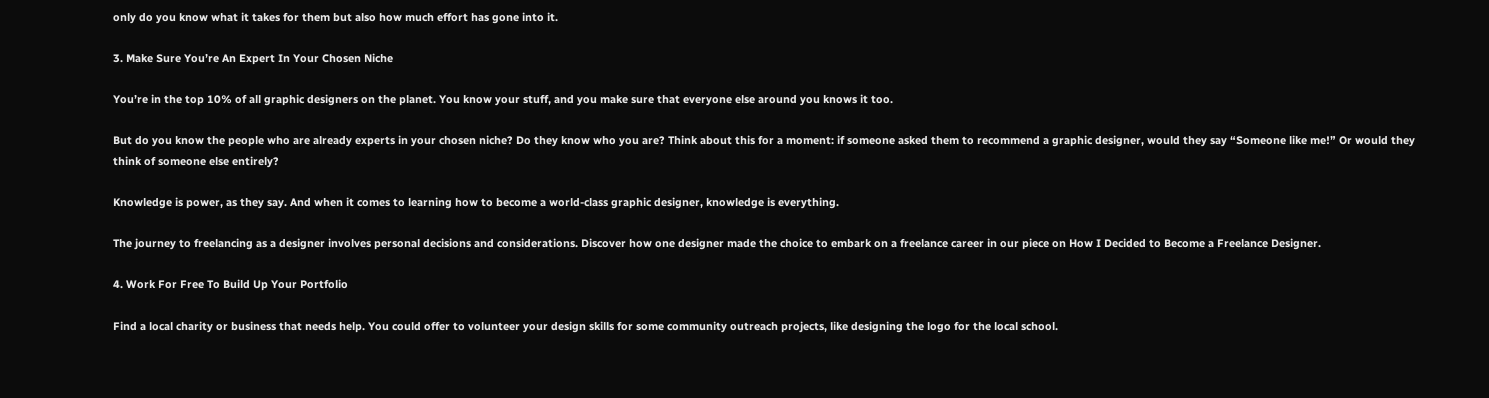only do you know what it takes for them but also how much effort has gone into it.

3. Make Sure You’re An Expert In Your Chosen Niche

You’re in the top 10% of all graphic designers on the planet. You know your stuff, and you make sure that everyone else around you knows it too.

But do you know the people who are already experts in your chosen niche? Do they know who you are? Think about this for a moment: if someone asked them to recommend a graphic designer, would they say “Someone like me!” Or would they think of someone else entirely?

Knowledge is power, as they say. And when it comes to learning how to become a world-class graphic designer, knowledge is everything.

The journey to freelancing as a designer involves personal decisions and considerations. Discover how one designer made the choice to embark on a freelance career in our piece on How I Decided to Become a Freelance Designer.

4. Work For Free To Build Up Your Portfolio

Find a local charity or business that needs help. You could offer to volunteer your design skills for some community outreach projects, like designing the logo for the local school.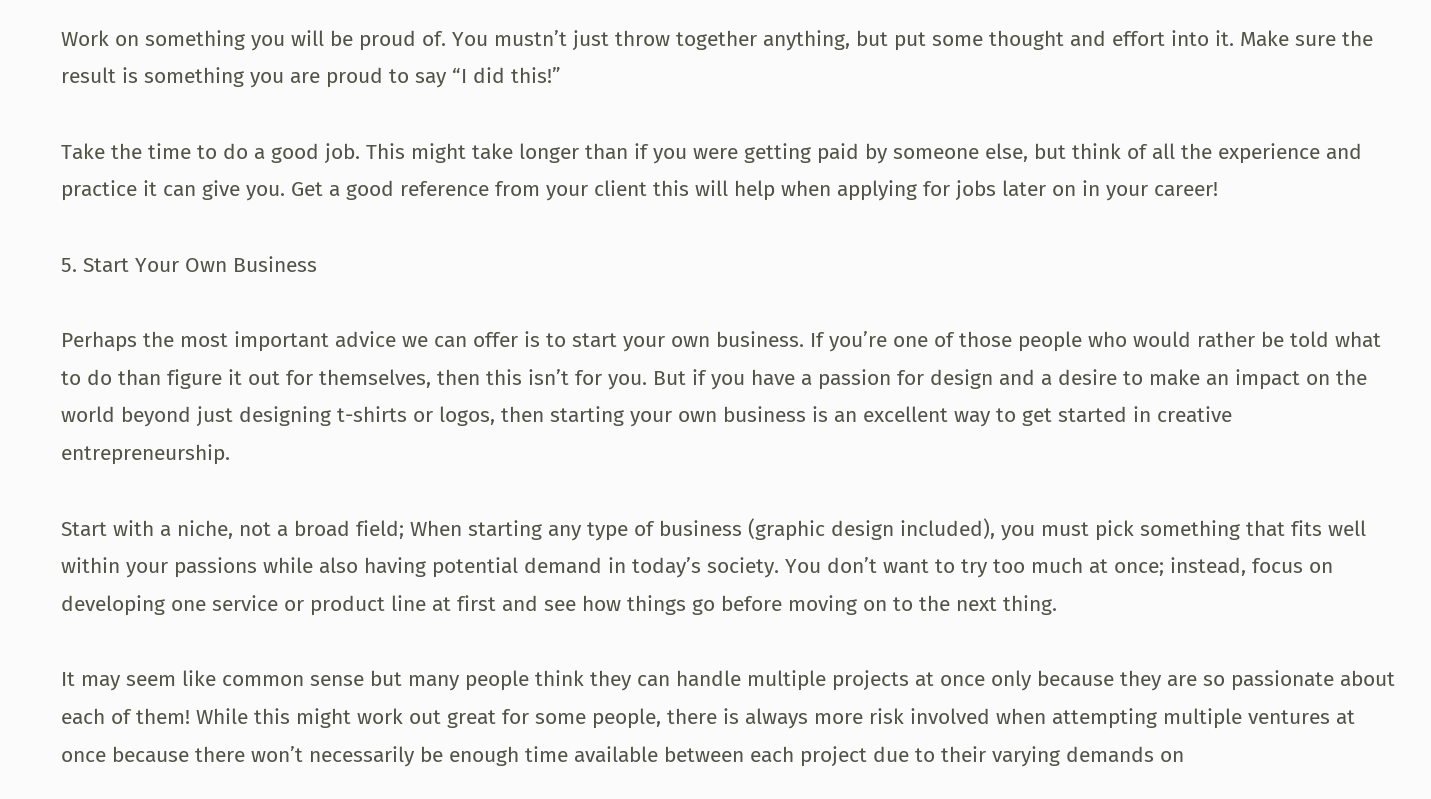Work on something you will be proud of. You mustn’t just throw together anything, but put some thought and effort into it. Make sure the result is something you are proud to say “I did this!”

Take the time to do a good job. This might take longer than if you were getting paid by someone else, but think of all the experience and practice it can give you. Get a good reference from your client this will help when applying for jobs later on in your career!

5. Start Your Own Business

Perhaps the most important advice we can offer is to start your own business. If you’re one of those people who would rather be told what to do than figure it out for themselves, then this isn’t for you. But if you have a passion for design and a desire to make an impact on the world beyond just designing t-shirts or logos, then starting your own business is an excellent way to get started in creative entrepreneurship.

Start with a niche, not a broad field; When starting any type of business (graphic design included), you must pick something that fits well within your passions while also having potential demand in today’s society. You don’t want to try too much at once; instead, focus on developing one service or product line at first and see how things go before moving on to the next thing.

It may seem like common sense but many people think they can handle multiple projects at once only because they are so passionate about each of them! While this might work out great for some people, there is always more risk involved when attempting multiple ventures at once because there won’t necessarily be enough time available between each project due to their varying demands on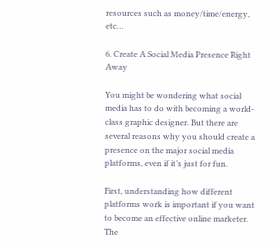resources such as money/time/energy, etc…

6. Create A Social Media Presence Right Away

You might be wondering what social media has to do with becoming a world-class graphic designer. But there are several reasons why you should create a presence on the major social media platforms, even if it’s just for fun.

First, understanding how different platforms work is important if you want to become an effective online marketer. The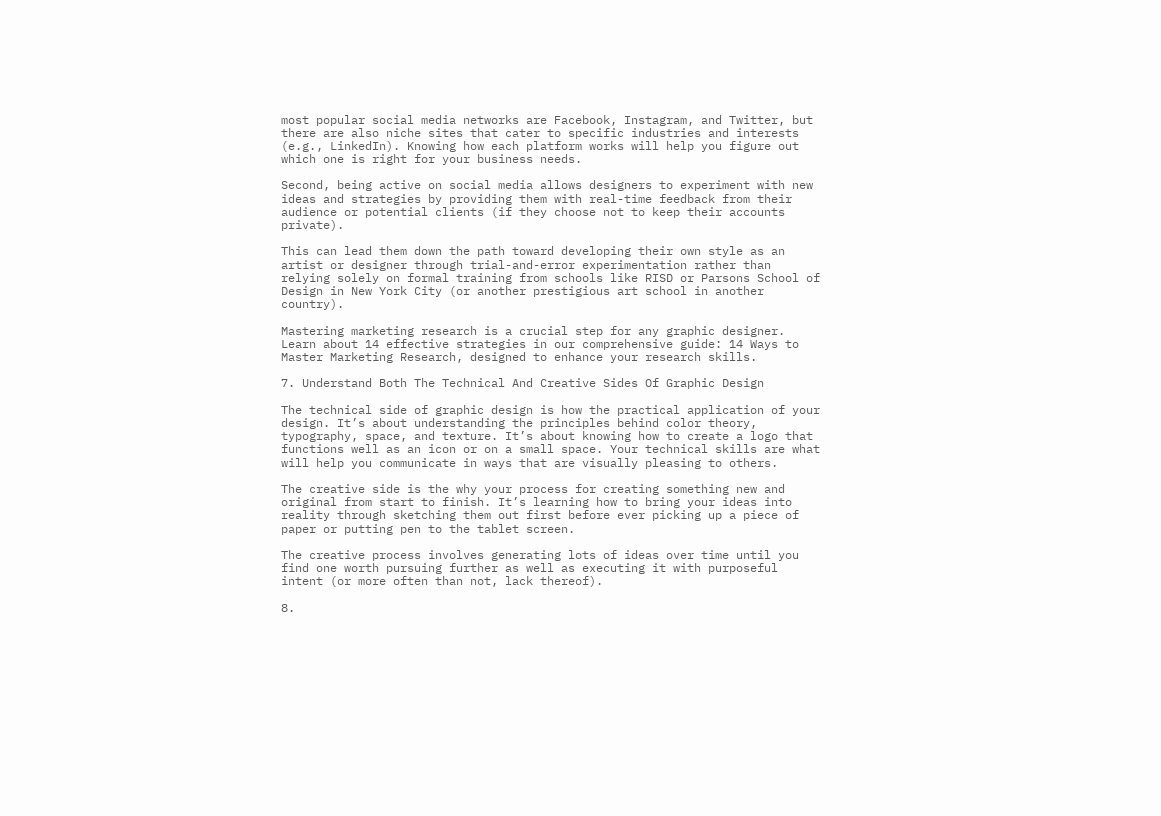most popular social media networks are Facebook, Instagram, and Twitter, but there are also niche sites that cater to specific industries and interests (e.g., LinkedIn). Knowing how each platform works will help you figure out which one is right for your business needs.

Second, being active on social media allows designers to experiment with new ideas and strategies by providing them with real-time feedback from their audience or potential clients (if they choose not to keep their accounts private).

This can lead them down the path toward developing their own style as an artist or designer through trial-and-error experimentation rather than relying solely on formal training from schools like RISD or Parsons School of Design in New York City (or another prestigious art school in another country).

Mastering marketing research is a crucial step for any graphic designer. Learn about 14 effective strategies in our comprehensive guide: 14 Ways to Master Marketing Research, designed to enhance your research skills.

7. Understand Both The Technical And Creative Sides Of Graphic Design

The technical side of graphic design is how the practical application of your design. It’s about understanding the principles behind color theory, typography, space, and texture. It’s about knowing how to create a logo that functions well as an icon or on a small space. Your technical skills are what will help you communicate in ways that are visually pleasing to others.

The creative side is the why your process for creating something new and original from start to finish. It’s learning how to bring your ideas into reality through sketching them out first before ever picking up a piece of paper or putting pen to the tablet screen.

The creative process involves generating lots of ideas over time until you find one worth pursuing further as well as executing it with purposeful intent (or more often than not, lack thereof).

8.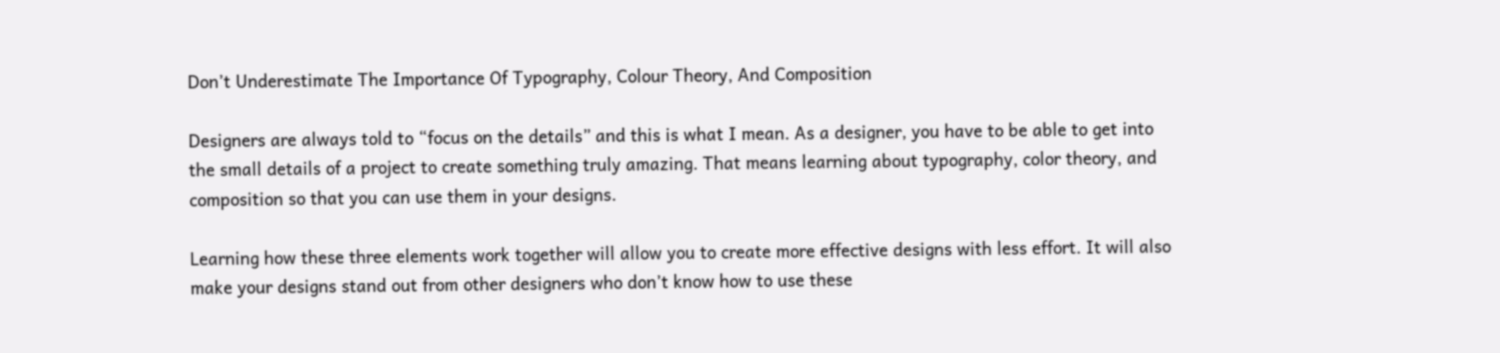Don’t Underestimate The Importance Of Typography, Colour Theory, And Composition

Designers are always told to “focus on the details” and this is what I mean. As a designer, you have to be able to get into the small details of a project to create something truly amazing. That means learning about typography, color theory, and composition so that you can use them in your designs.

Learning how these three elements work together will allow you to create more effective designs with less effort. It will also make your designs stand out from other designers who don’t know how to use these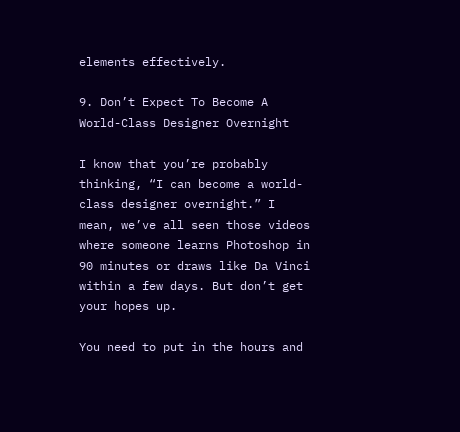elements effectively.

9. Don’t Expect To Become A World-Class Designer Overnight

I know that you’re probably thinking, “I can become a world-class designer overnight.” I mean, we’ve all seen those videos where someone learns Photoshop in 90 minutes or draws like Da Vinci within a few days. But don’t get your hopes up.

You need to put in the hours and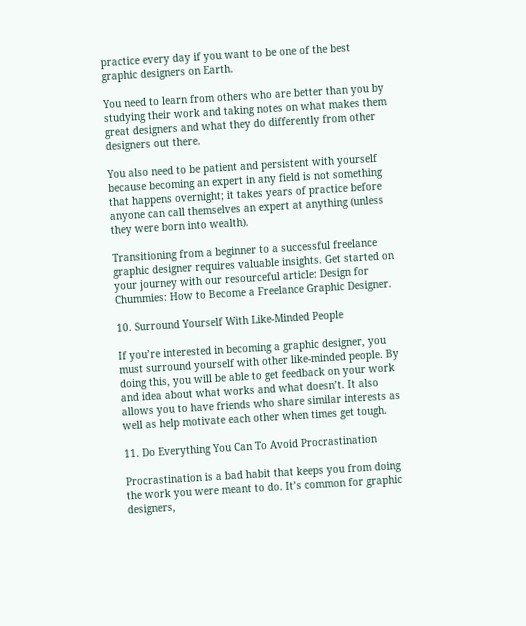practice every day if you want to be one of the best graphic designers on Earth.

You need to learn from others who are better than you by studying their work and taking notes on what makes them great designers and what they do differently from other designers out there.

You also need to be patient and persistent with yourself because becoming an expert in any field is not something that happens overnight; it takes years of practice before anyone can call themselves an expert at anything (unless they were born into wealth).

Transitioning from a beginner to a successful freelance graphic designer requires valuable insights. Get started on your journey with our resourceful article: Design for Chummies: How to Become a Freelance Graphic Designer.

10. Surround Yourself With Like-Minded People

If you’re interested in becoming a graphic designer, you must surround yourself with other like-minded people. By doing this, you will be able to get feedback on your work and idea about what works and what doesn’t. It also allows you to have friends who share similar interests as well as help motivate each other when times get tough.

11. Do Everything You Can To Avoid Procrastination

Procrastination is a bad habit that keeps you from doing the work you were meant to do. It’s common for graphic designers,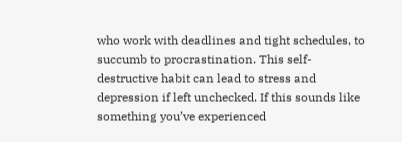who work with deadlines and tight schedules, to succumb to procrastination. This self-destructive habit can lead to stress and depression if left unchecked. If this sounds like something you’ve experienced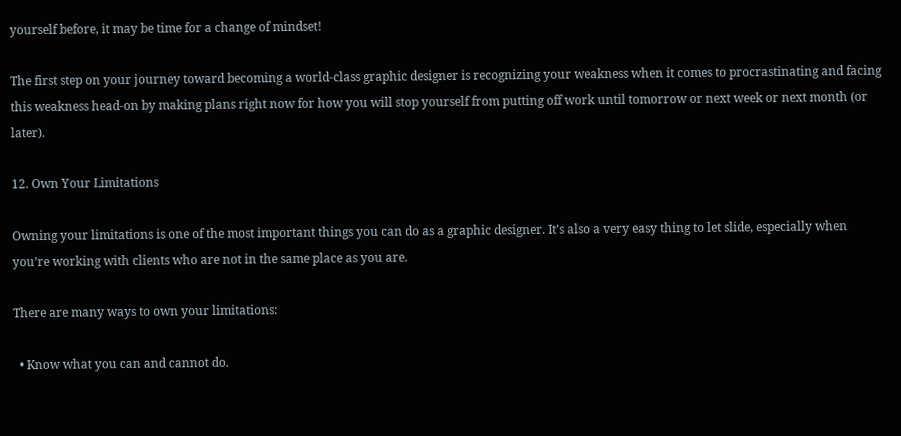yourself before, it may be time for a change of mindset!

The first step on your journey toward becoming a world-class graphic designer is recognizing your weakness when it comes to procrastinating and facing this weakness head-on by making plans right now for how you will stop yourself from putting off work until tomorrow or next week or next month (or later).

12. Own Your Limitations

Owning your limitations is one of the most important things you can do as a graphic designer. It’s also a very easy thing to let slide, especially when you’re working with clients who are not in the same place as you are.

There are many ways to own your limitations:

  • Know what you can and cannot do.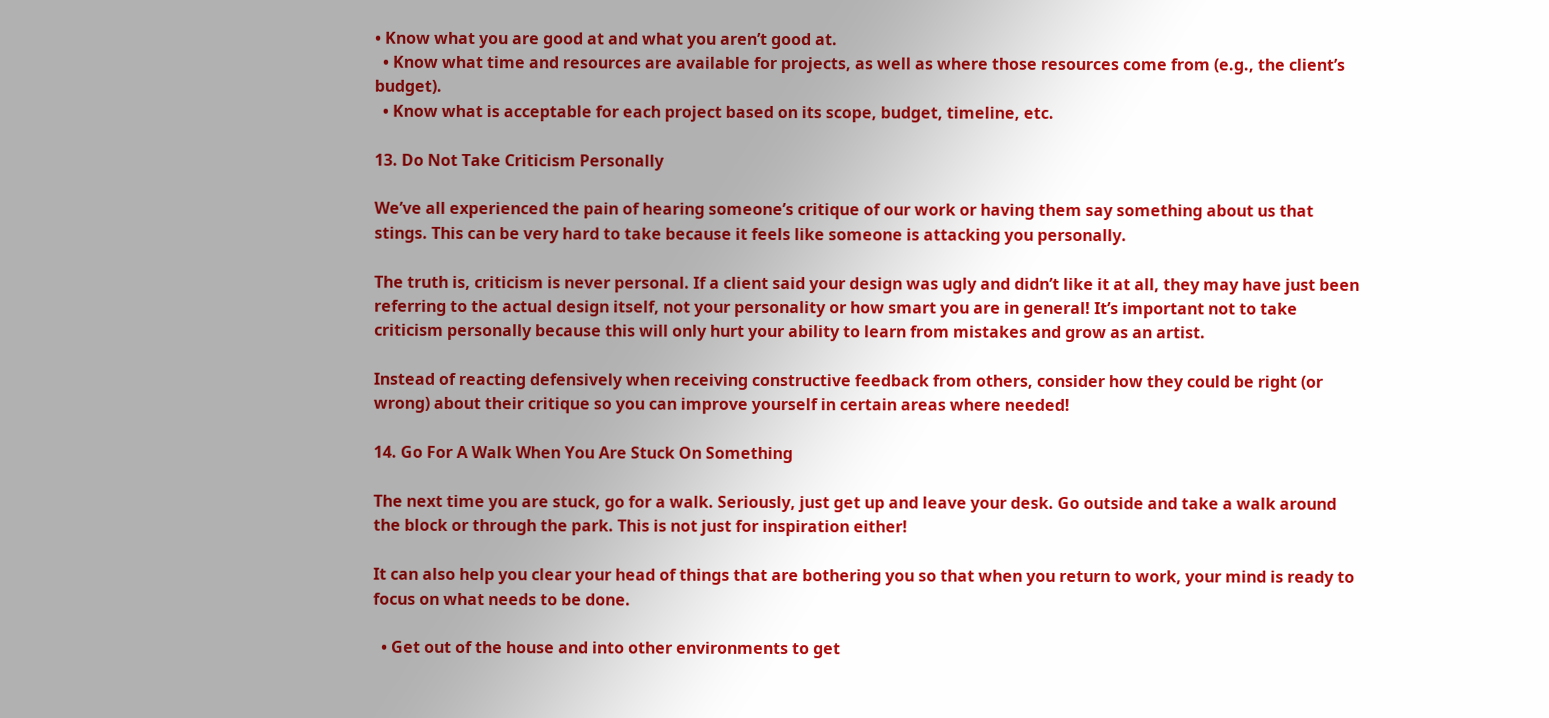• Know what you are good at and what you aren’t good at.
  • Know what time and resources are available for projects, as well as where those resources come from (e.g., the client’s budget).
  • Know what is acceptable for each project based on its scope, budget, timeline, etc.

13. Do Not Take Criticism Personally

We’ve all experienced the pain of hearing someone’s critique of our work or having them say something about us that stings. This can be very hard to take because it feels like someone is attacking you personally.

The truth is, criticism is never personal. If a client said your design was ugly and didn’t like it at all, they may have just been referring to the actual design itself, not your personality or how smart you are in general! It’s important not to take criticism personally because this will only hurt your ability to learn from mistakes and grow as an artist.

Instead of reacting defensively when receiving constructive feedback from others, consider how they could be right (or wrong) about their critique so you can improve yourself in certain areas where needed!

14. Go For A Walk When You Are Stuck On Something

The next time you are stuck, go for a walk. Seriously, just get up and leave your desk. Go outside and take a walk around the block or through the park. This is not just for inspiration either!

It can also help you clear your head of things that are bothering you so that when you return to work, your mind is ready to focus on what needs to be done.

  • Get out of the house and into other environments to get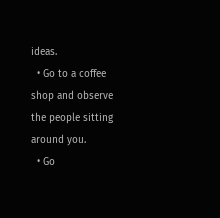ideas.
  • Go to a coffee shop and observe the people sitting around you.
  • Go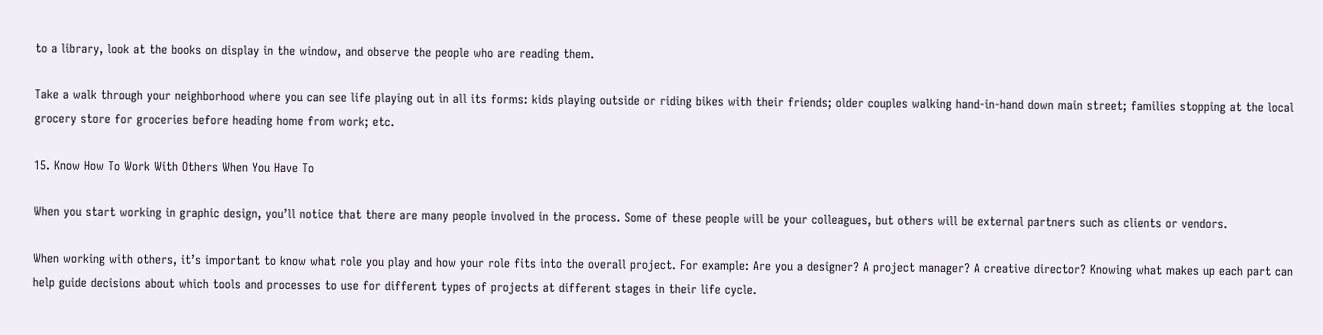to a library, look at the books on display in the window, and observe the people who are reading them.

Take a walk through your neighborhood where you can see life playing out in all its forms: kids playing outside or riding bikes with their friends; older couples walking hand-in-hand down main street; families stopping at the local grocery store for groceries before heading home from work; etc.

15. Know How To Work With Others When You Have To

When you start working in graphic design, you’ll notice that there are many people involved in the process. Some of these people will be your colleagues, but others will be external partners such as clients or vendors.

When working with others, it’s important to know what role you play and how your role fits into the overall project. For example: Are you a designer? A project manager? A creative director? Knowing what makes up each part can help guide decisions about which tools and processes to use for different types of projects at different stages in their life cycle.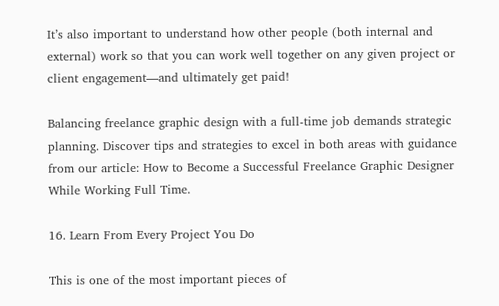It’s also important to understand how other people (both internal and external) work so that you can work well together on any given project or client engagement—and ultimately get paid!

Balancing freelance graphic design with a full-time job demands strategic planning. Discover tips and strategies to excel in both areas with guidance from our article: How to Become a Successful Freelance Graphic Designer While Working Full Time.

16. Learn From Every Project You Do

This is one of the most important pieces of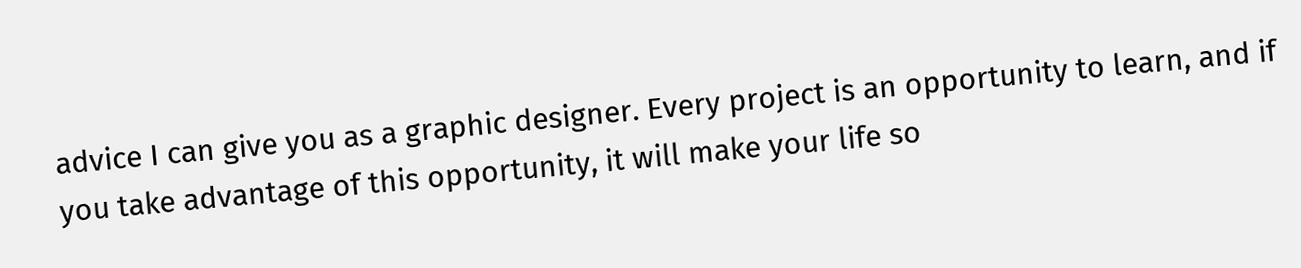advice I can give you as a graphic designer. Every project is an opportunity to learn, and if you take advantage of this opportunity, it will make your life so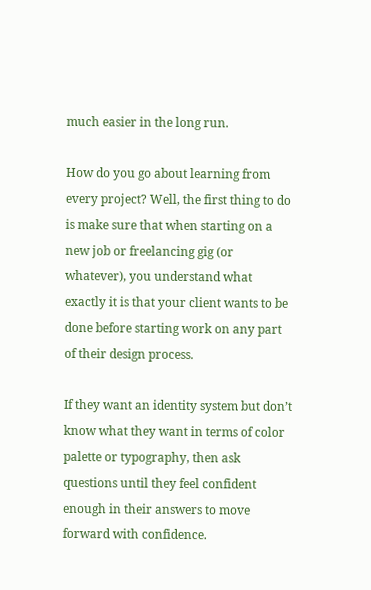much easier in the long run.

How do you go about learning from every project? Well, the first thing to do is make sure that when starting on a new job or freelancing gig (or whatever), you understand what exactly it is that your client wants to be done before starting work on any part of their design process.

If they want an identity system but don’t know what they want in terms of color palette or typography, then ask questions until they feel confident enough in their answers to move forward with confidence.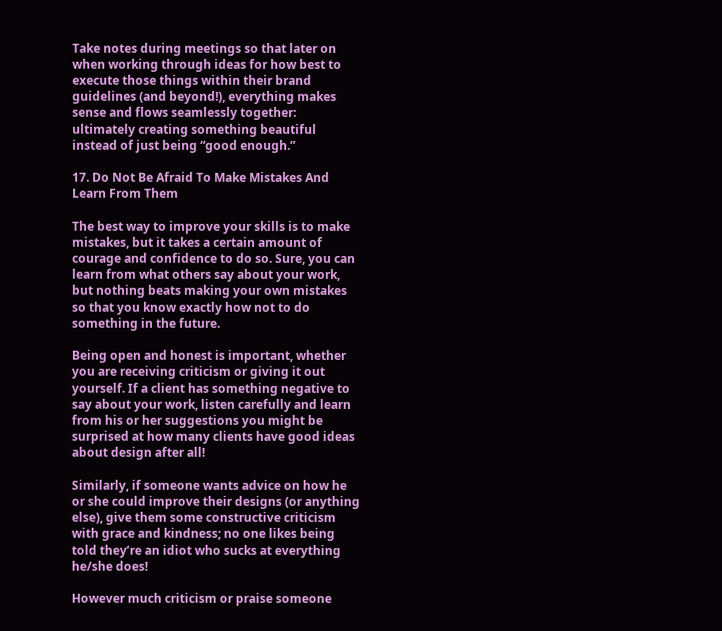Take notes during meetings so that later on when working through ideas for how best to execute those things within their brand guidelines (and beyond!), everything makes sense and flows seamlessly together: ultimately creating something beautiful instead of just being “good enough.”

17. Do Not Be Afraid To Make Mistakes And Learn From Them

The best way to improve your skills is to make mistakes, but it takes a certain amount of courage and confidence to do so. Sure, you can learn from what others say about your work, but nothing beats making your own mistakes so that you know exactly how not to do something in the future.

Being open and honest is important, whether you are receiving criticism or giving it out yourself. If a client has something negative to say about your work, listen carefully and learn from his or her suggestions you might be surprised at how many clients have good ideas about design after all!

Similarly, if someone wants advice on how he or she could improve their designs (or anything else), give them some constructive criticism with grace and kindness; no one likes being told they’re an idiot who sucks at everything he/she does!

However much criticism or praise someone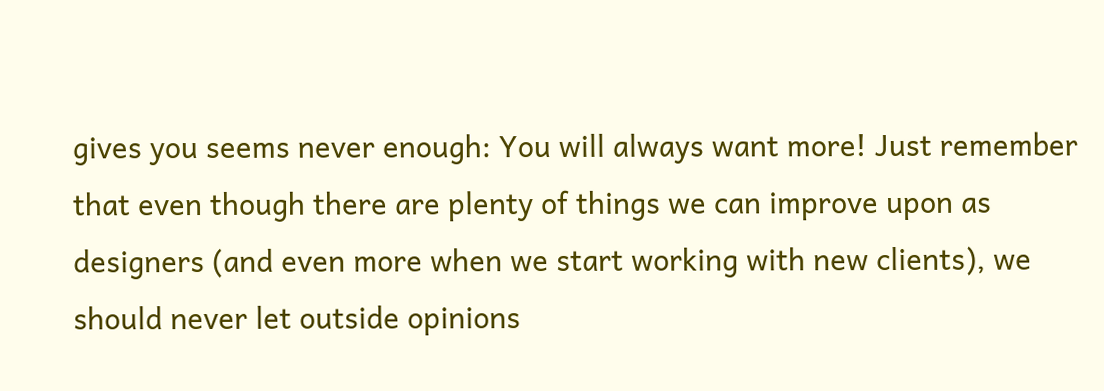gives you seems never enough: You will always want more! Just remember that even though there are plenty of things we can improve upon as designers (and even more when we start working with new clients), we should never let outside opinions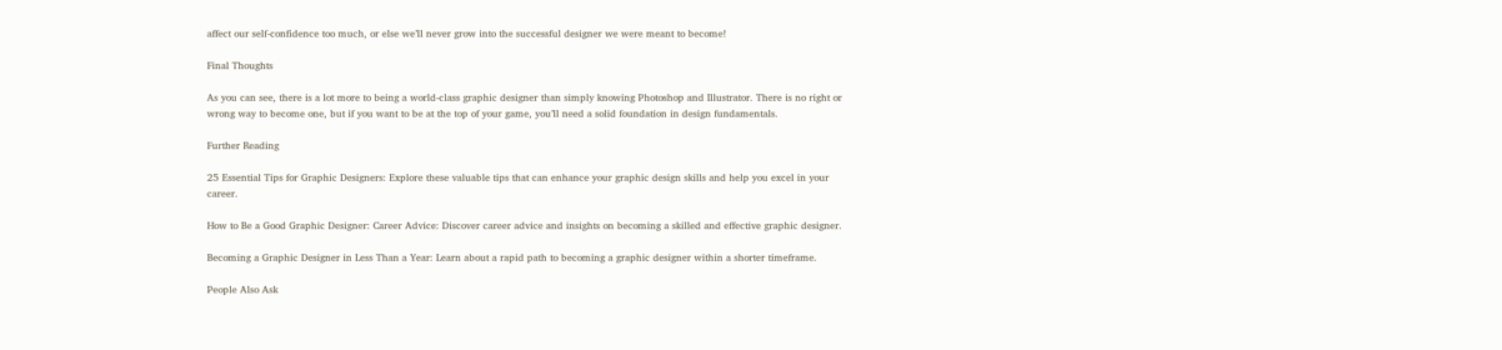affect our self-confidence too much, or else we’ll never grow into the successful designer we were meant to become!

Final Thoughts

As you can see, there is a lot more to being a world-class graphic designer than simply knowing Photoshop and Illustrator. There is no right or wrong way to become one, but if you want to be at the top of your game, you’ll need a solid foundation in design fundamentals.

Further Reading

25 Essential Tips for Graphic Designers: Explore these valuable tips that can enhance your graphic design skills and help you excel in your career.

How to Be a Good Graphic Designer: Career Advice: Discover career advice and insights on becoming a skilled and effective graphic designer.

Becoming a Graphic Designer in Less Than a Year: Learn about a rapid path to becoming a graphic designer within a shorter timeframe.

People Also Ask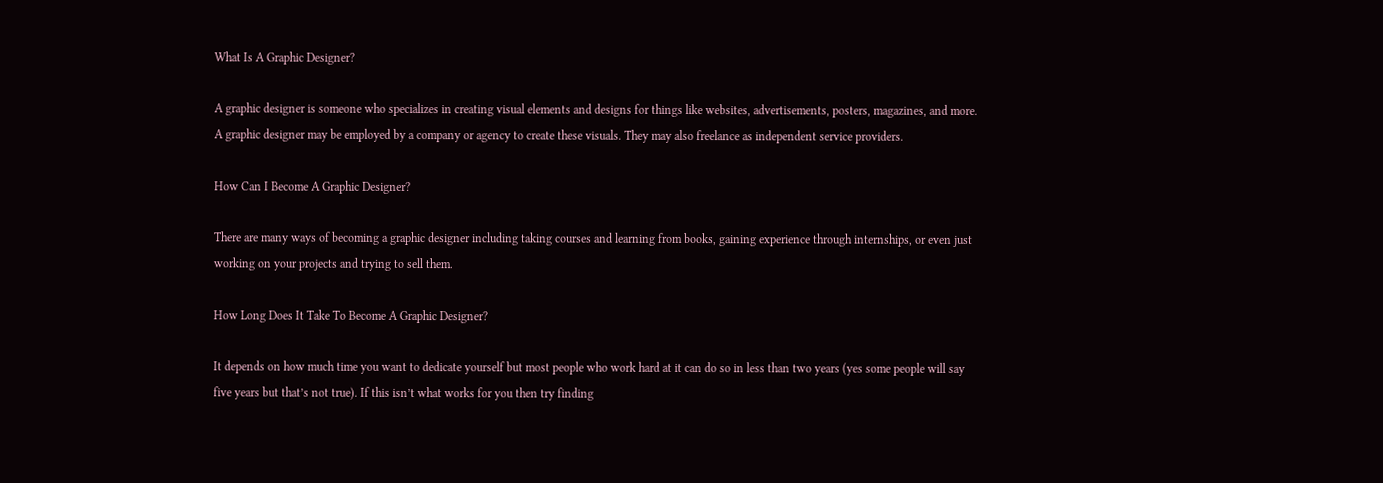What Is A Graphic Designer?

A graphic designer is someone who specializes in creating visual elements and designs for things like websites, advertisements, posters, magazines, and more. A graphic designer may be employed by a company or agency to create these visuals. They may also freelance as independent service providers.

How Can I Become A Graphic Designer?

There are many ways of becoming a graphic designer including taking courses and learning from books, gaining experience through internships, or even just working on your projects and trying to sell them.

How Long Does It Take To Become A Graphic Designer?

It depends on how much time you want to dedicate yourself but most people who work hard at it can do so in less than two years (yes some people will say five years but that’s not true). If this isn’t what works for you then try finding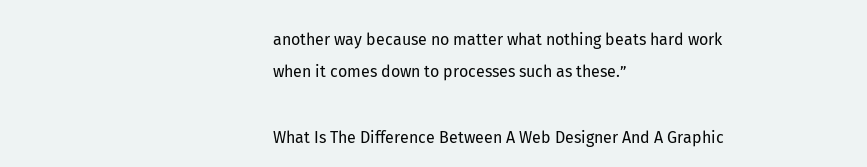another way because no matter what nothing beats hard work when it comes down to processes such as these.”

What Is The Difference Between A Web Designer And A Graphic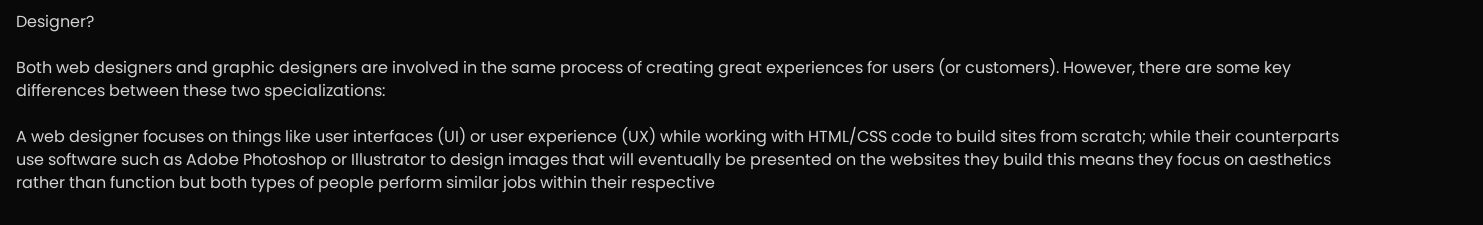Designer?

Both web designers and graphic designers are involved in the same process of creating great experiences for users (or customers). However, there are some key differences between these two specializations:

A web designer focuses on things like user interfaces (UI) or user experience (UX) while working with HTML/CSS code to build sites from scratch; while their counterparts use software such as Adobe Photoshop or Illustrator to design images that will eventually be presented on the websites they build this means they focus on aesthetics rather than function but both types of people perform similar jobs within their respective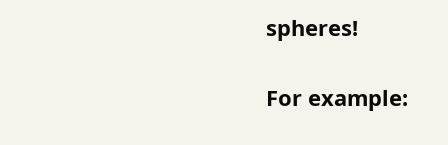spheres!

For example: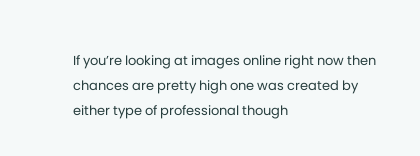If you’re looking at images online right now then chances are pretty high one was created by either type of professional though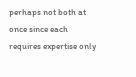perhaps not both at once since each requires expertise only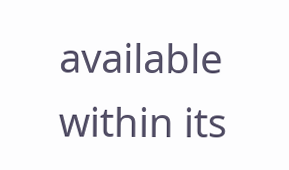available within its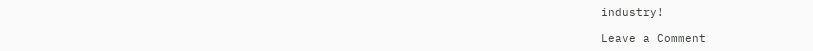industry!

Leave a Comment